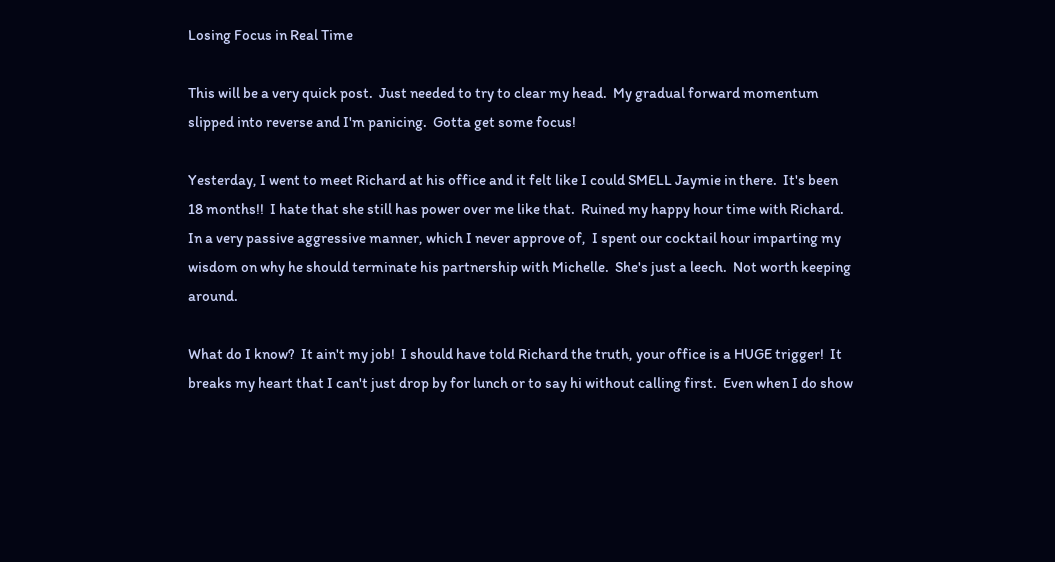Losing Focus in Real Time

This will be a very quick post.  Just needed to try to clear my head.  My gradual forward momentum slipped into reverse and I'm panicing.  Gotta get some focus!

Yesterday, I went to meet Richard at his office and it felt like I could SMELL Jaymie in there.  It's been 18 months!!  I hate that she still has power over me like that.  Ruined my happy hour time with Richard.  In a very passive aggressive manner, which I never approve of,  I spent our cocktail hour imparting my wisdom on why he should terminate his partnership with Michelle.  She's just a leech.  Not worth keeping around.

What do I know?  It ain't my job!  I should have told Richard the truth, your office is a HUGE trigger!  It breaks my heart that I can't just drop by for lunch or to say hi without calling first.  Even when I do show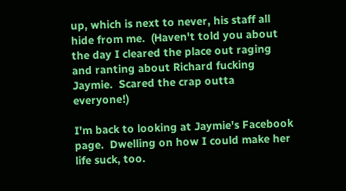up, which is next to never, his staff all hide from me.  (Haven't told you about the day I cleared the place out raging and ranting about Richard fucking Jaymie.  Scared the crap outta everyone!)

I'm back to looking at Jaymie's Facebook page.  Dwelling on how I could make her life suck, too.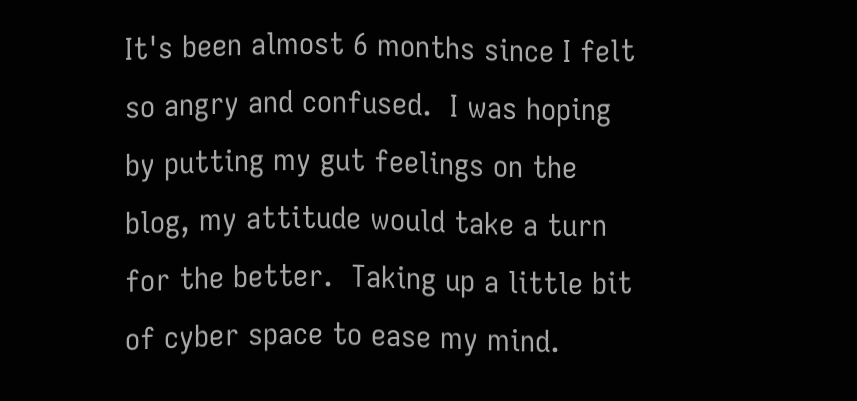It's been almost 6 months since I felt so angry and confused.  I was hoping by putting my gut feelings on the blog, my attitude would take a turn for the better.  Taking up a little bit of cyber space to ease my mind.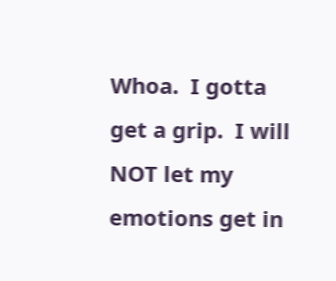Whoa.  I gotta get a grip.  I will NOT let my emotions get in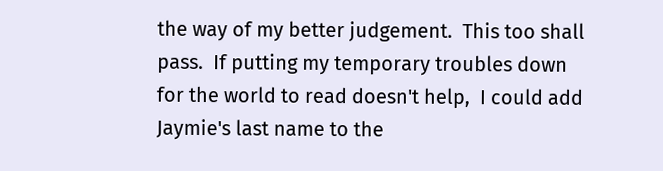the way of my better judgement.  This too shall pass.  If putting my temporary troubles down for the world to read doesn't help,  I could add Jaymie's last name to the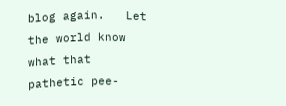blog again.   Let the world know what that pathetic pee-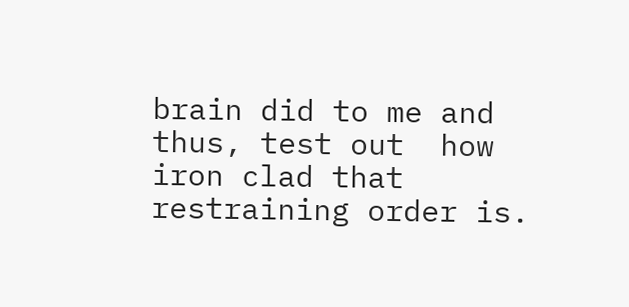brain did to me and thus, test out  how iron clad that restraining order is.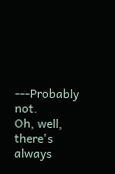---Probably not.
Oh, well,  there's always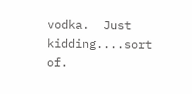vodka.  Just kidding....sort of.